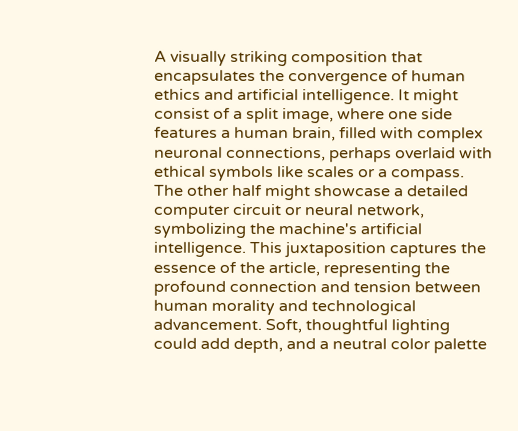A visually striking composition that encapsulates the convergence of human ethics and artificial intelligence. It might consist of a split image, where one side features a human brain, filled with complex neuronal connections, perhaps overlaid with ethical symbols like scales or a compass. The other half might showcase a detailed computer circuit or neural network, symbolizing the machine's artificial intelligence. This juxtaposition captures the essence of the article, representing the profound connection and tension between human morality and technological advancement. Soft, thoughtful lighting could add depth, and a neutral color palette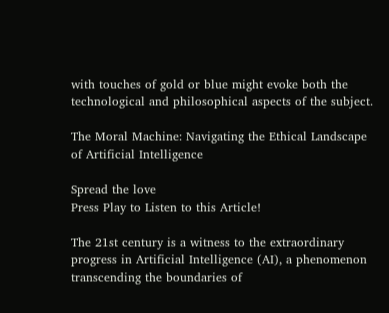with touches of gold or blue might evoke both the technological and philosophical aspects of the subject.

The Moral Machine: Navigating the Ethical Landscape of Artificial Intelligence

Spread the love
Press Play to Listen to this Article!

The 21st century is a witness to the extraordinary progress in Artificial Intelligence (AI), a phenomenon transcending the boundaries of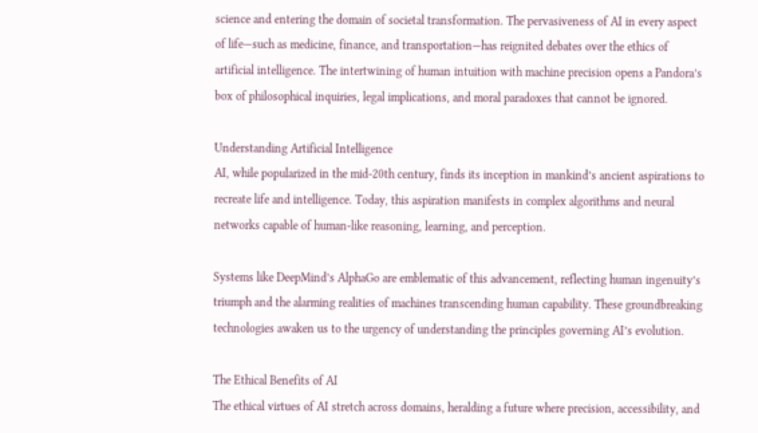science and entering the domain of societal transformation. The pervasiveness of AI in every aspect of life—such as medicine, finance, and transportation—has reignited debates over the ethics of artificial intelligence. The intertwining of human intuition with machine precision opens a Pandora’s box of philosophical inquiries, legal implications, and moral paradoxes that cannot be ignored.

Understanding Artificial Intelligence
AI, while popularized in the mid-20th century, finds its inception in mankind’s ancient aspirations to recreate life and intelligence. Today, this aspiration manifests in complex algorithms and neural networks capable of human-like reasoning, learning, and perception.

Systems like DeepMind’s AlphaGo are emblematic of this advancement, reflecting human ingenuity’s triumph and the alarming realities of machines transcending human capability. These groundbreaking technologies awaken us to the urgency of understanding the principles governing AI’s evolution.

The Ethical Benefits of AI
The ethical virtues of AI stretch across domains, heralding a future where precision, accessibility, and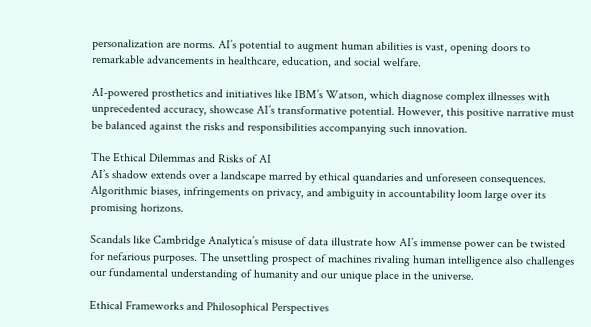personalization are norms. AI’s potential to augment human abilities is vast, opening doors to remarkable advancements in healthcare, education, and social welfare.

AI-powered prosthetics and initiatives like IBM’s Watson, which diagnose complex illnesses with unprecedented accuracy, showcase AI’s transformative potential. However, this positive narrative must be balanced against the risks and responsibilities accompanying such innovation.

The Ethical Dilemmas and Risks of AI
AI’s shadow extends over a landscape marred by ethical quandaries and unforeseen consequences. Algorithmic biases, infringements on privacy, and ambiguity in accountability loom large over its promising horizons.

Scandals like Cambridge Analytica’s misuse of data illustrate how AI’s immense power can be twisted for nefarious purposes. The unsettling prospect of machines rivaling human intelligence also challenges our fundamental understanding of humanity and our unique place in the universe.

Ethical Frameworks and Philosophical Perspectives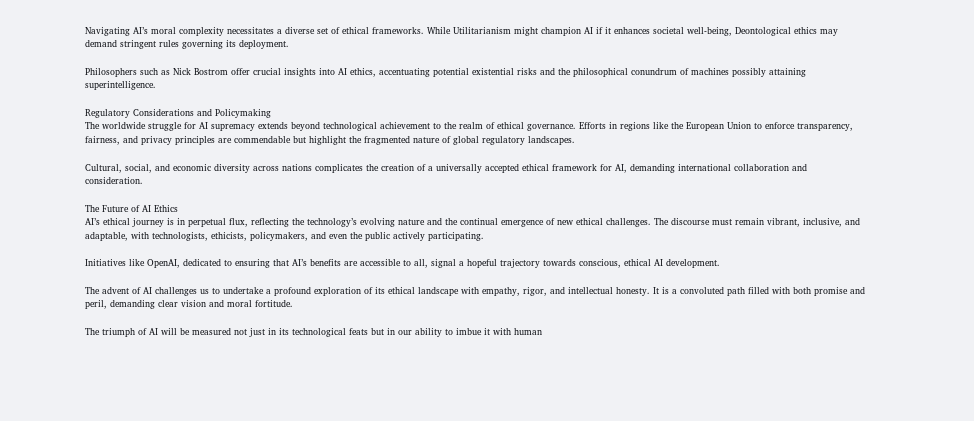Navigating AI’s moral complexity necessitates a diverse set of ethical frameworks. While Utilitarianism might champion AI if it enhances societal well-being, Deontological ethics may demand stringent rules governing its deployment.

Philosophers such as Nick Bostrom offer crucial insights into AI ethics, accentuating potential existential risks and the philosophical conundrum of machines possibly attaining superintelligence.

Regulatory Considerations and Policymaking
The worldwide struggle for AI supremacy extends beyond technological achievement to the realm of ethical governance. Efforts in regions like the European Union to enforce transparency, fairness, and privacy principles are commendable but highlight the fragmented nature of global regulatory landscapes.

Cultural, social, and economic diversity across nations complicates the creation of a universally accepted ethical framework for AI, demanding international collaboration and consideration.

The Future of AI Ethics
AI’s ethical journey is in perpetual flux, reflecting the technology’s evolving nature and the continual emergence of new ethical challenges. The discourse must remain vibrant, inclusive, and adaptable, with technologists, ethicists, policymakers, and even the public actively participating.

Initiatives like OpenAI, dedicated to ensuring that AI’s benefits are accessible to all, signal a hopeful trajectory towards conscious, ethical AI development.

The advent of AI challenges us to undertake a profound exploration of its ethical landscape with empathy, rigor, and intellectual honesty. It is a convoluted path filled with both promise and peril, demanding clear vision and moral fortitude.

The triumph of AI will be measured not just in its technological feats but in our ability to imbue it with human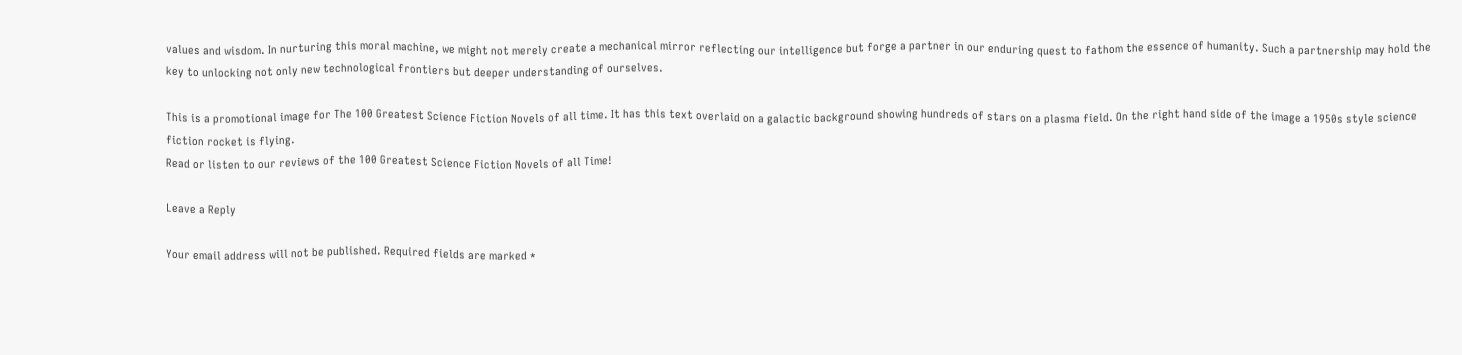values and wisdom. In nurturing this moral machine, we might not merely create a mechanical mirror reflecting our intelligence but forge a partner in our enduring quest to fathom the essence of humanity. Such a partnership may hold the key to unlocking not only new technological frontiers but deeper understanding of ourselves.

This is a promotional image for The 100 Greatest Science Fiction Novels of all time. It has this text overlaid on a galactic background showing hundreds of stars on a plasma field. On the right hand side of the image a 1950s style science fiction rocket is flying.
Read or listen to our reviews of the 100 Greatest Science Fiction Novels of all Time!

Leave a Reply

Your email address will not be published. Required fields are marked *